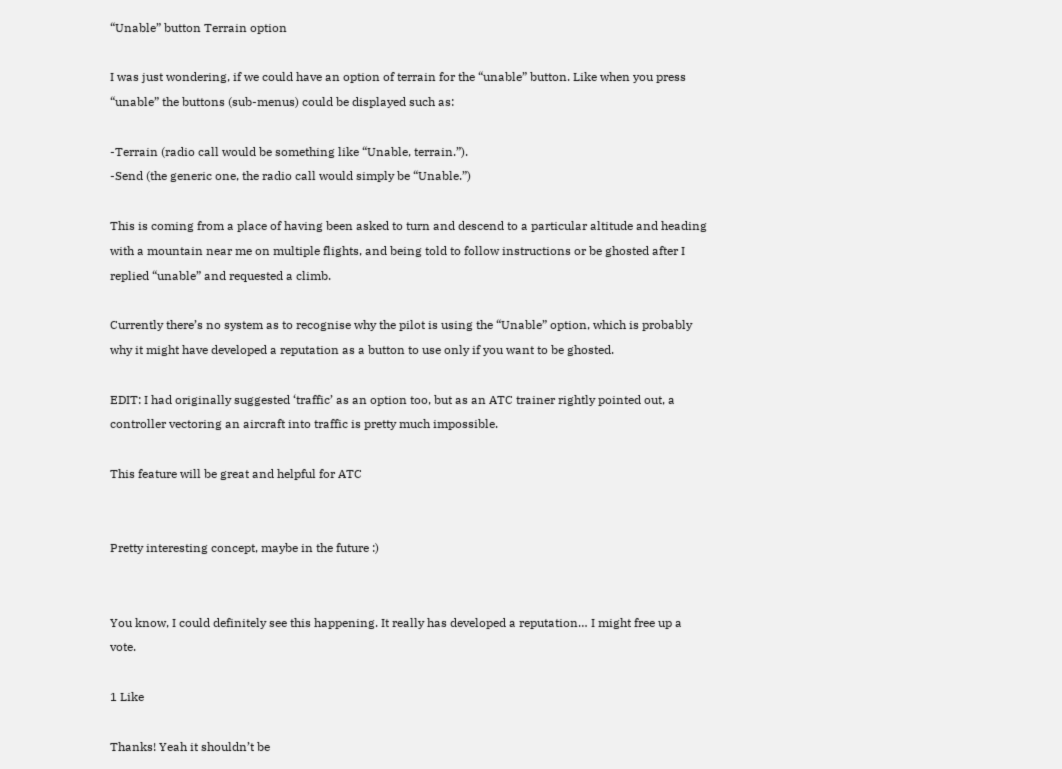“Unable” button Terrain option

I was just wondering, if we could have an option of terrain for the “unable” button. Like when you press “unable” the buttons (sub-menus) could be displayed such as:

-Terrain (radio call would be something like “Unable, terrain.”).
-Send (the generic one, the radio call would simply be “Unable.”)

This is coming from a place of having been asked to turn and descend to a particular altitude and heading with a mountain near me on multiple flights, and being told to follow instructions or be ghosted after I replied “unable” and requested a climb.

Currently there’s no system as to recognise why the pilot is using the “Unable” option, which is probably why it might have developed a reputation as a button to use only if you want to be ghosted.

EDIT: I had originally suggested ‘traffic’ as an option too, but as an ATC trainer rightly pointed out, a controller vectoring an aircraft into traffic is pretty much impossible.

This feature will be great and helpful for ATC


Pretty interesting concept, maybe in the future :)


You know, I could definitely see this happening. It really has developed a reputation… I might free up a vote.

1 Like

Thanks! Yeah it shouldn’t be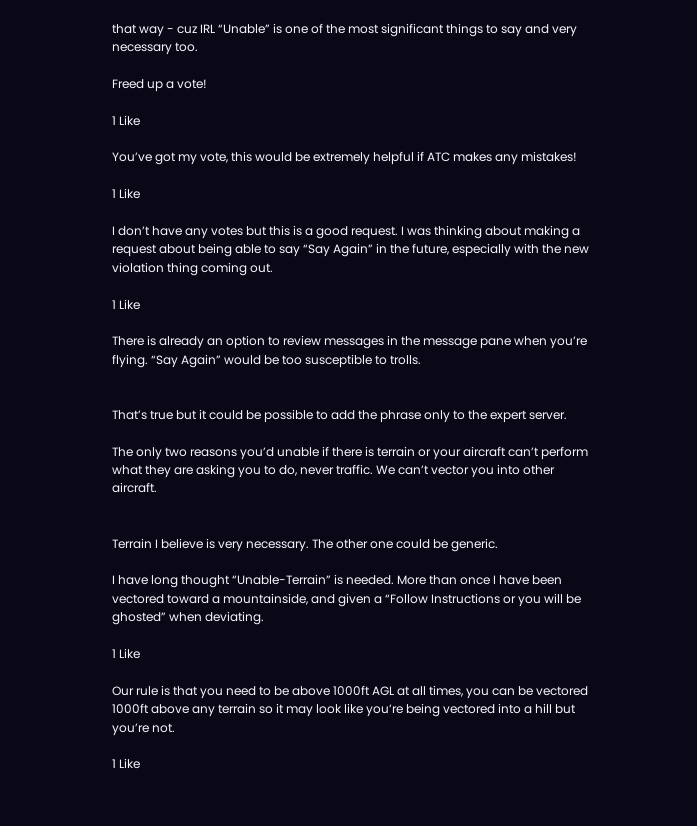that way - cuz IRL “Unable” is one of the most significant things to say and very necessary too.

Freed up a vote!

1 Like

You’ve got my vote, this would be extremely helpful if ATC makes any mistakes!

1 Like

I don’t have any votes but this is a good request. I was thinking about making a request about being able to say “Say Again” in the future, especially with the new violation thing coming out.

1 Like

There is already an option to review messages in the message pane when you’re flying. “Say Again” would be too susceptible to trolls.


That’s true but it could be possible to add the phrase only to the expert server.

The only two reasons you’d unable if there is terrain or your aircraft can’t perform what they are asking you to do, never traffic. We can’t vector you into other aircraft.


Terrain I believe is very necessary. The other one could be generic.

I have long thought “Unable-Terrain” is needed. More than once I have been vectored toward a mountainside, and given a “Follow Instructions or you will be ghosted” when deviating.

1 Like

Our rule is that you need to be above 1000ft AGL at all times, you can be vectored 1000ft above any terrain so it may look like you’re being vectored into a hill but you’re not.

1 Like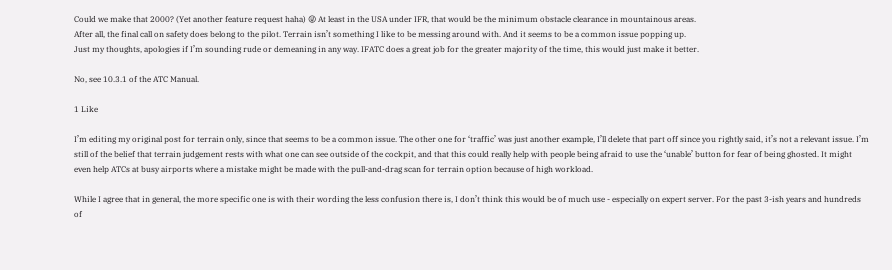Could we make that 2000? (Yet another feature request haha) 😜 At least in the USA under IFR, that would be the minimum obstacle clearance in mountainous areas.
After all, the final call on safety does belong to the pilot. Terrain isn’t something I like to be messing around with. And it seems to be a common issue popping up.
Just my thoughts, apologies if I’m sounding rude or demeaning in any way. IFATC does a great job for the greater majority of the time, this would just make it better.

No, see 10.3.1 of the ATC Manual.

1 Like

I’m editing my original post for terrain only, since that seems to be a common issue. The other one for ‘traffic’ was just another example, I’ll delete that part off since you rightly said, it’s not a relevant issue. I’m still of the belief that terrain judgement rests with what one can see outside of the cockpit, and that this could really help with people being afraid to use the ‘unable’ button for fear of being ghosted. It might even help ATCs at busy airports where a mistake might be made with the pull-and-drag scan for terrain option because of high workload.

While I agree that in general, the more specific one is with their wording the less confusion there is, I don’t think this would be of much use - especially on expert server. For the past 3-ish years and hundreds of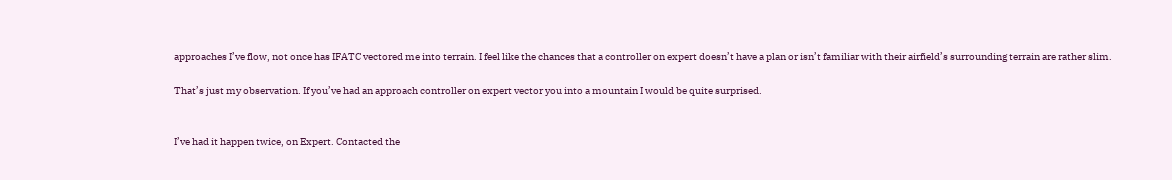approaches I’ve flow, not once has IFATC vectored me into terrain. I feel like the chances that a controller on expert doesn’t have a plan or isn’t familiar with their airfield’s surrounding terrain are rather slim.

That’s just my observation. If you’ve had an approach controller on expert vector you into a mountain I would be quite surprised.


I’ve had it happen twice, on Expert. Contacted the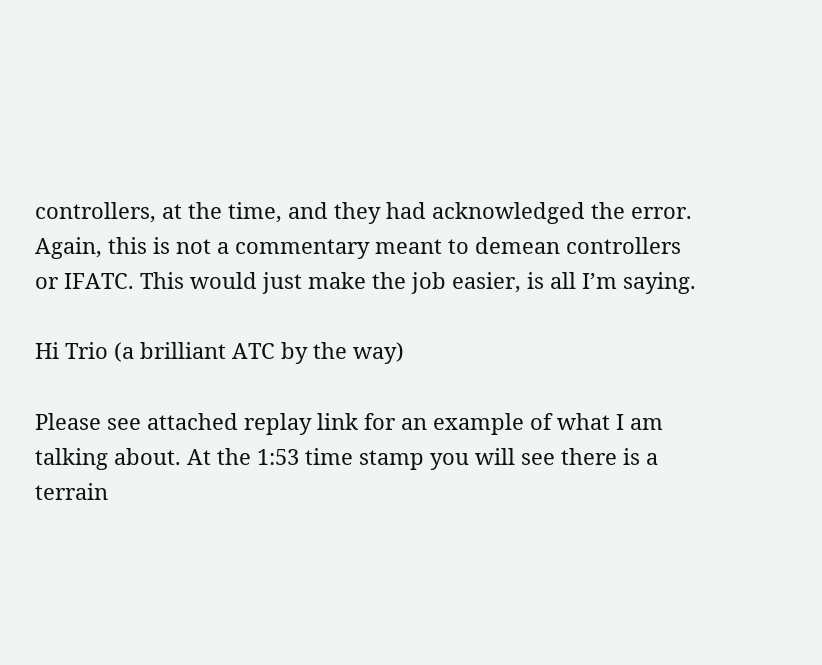controllers, at the time, and they had acknowledged the error.
Again, this is not a commentary meant to demean controllers or IFATC. This would just make the job easier, is all I’m saying.

Hi Trio (a brilliant ATC by the way)

Please see attached replay link for an example of what I am talking about. At the 1:53 time stamp you will see there is a terrain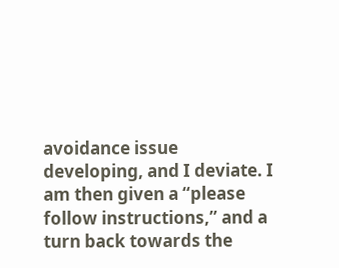avoidance issue developing, and I deviate. I am then given a “please follow instructions,” and a turn back towards the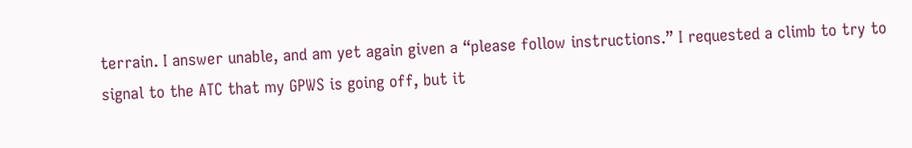terrain. I answer unable, and am yet again given a “please follow instructions.” I requested a climb to try to signal to the ATC that my GPWS is going off, but it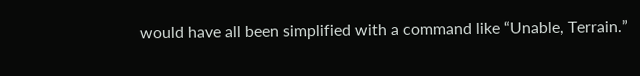would have all been simplified with a command like “Unable, Terrain.”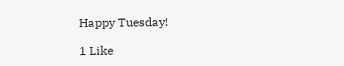Happy Tuesday!

1 Like